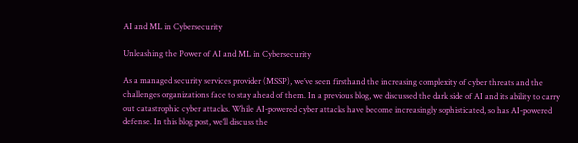AI and ML in Cybersecurity

Unleashing the Power of AI and ML in Cybersecurity

As a managed security services provider (MSSP), we’ve seen firsthand the increasing complexity of cyber threats and the challenges organizations face to stay ahead of them. In a previous blog, we discussed the dark side of AI and its ability to carry out catastrophic cyber attacks. While AI-powered cyber attacks have become increasingly sophisticated, so has AI-powered defense. In this blog post, we’ll discuss the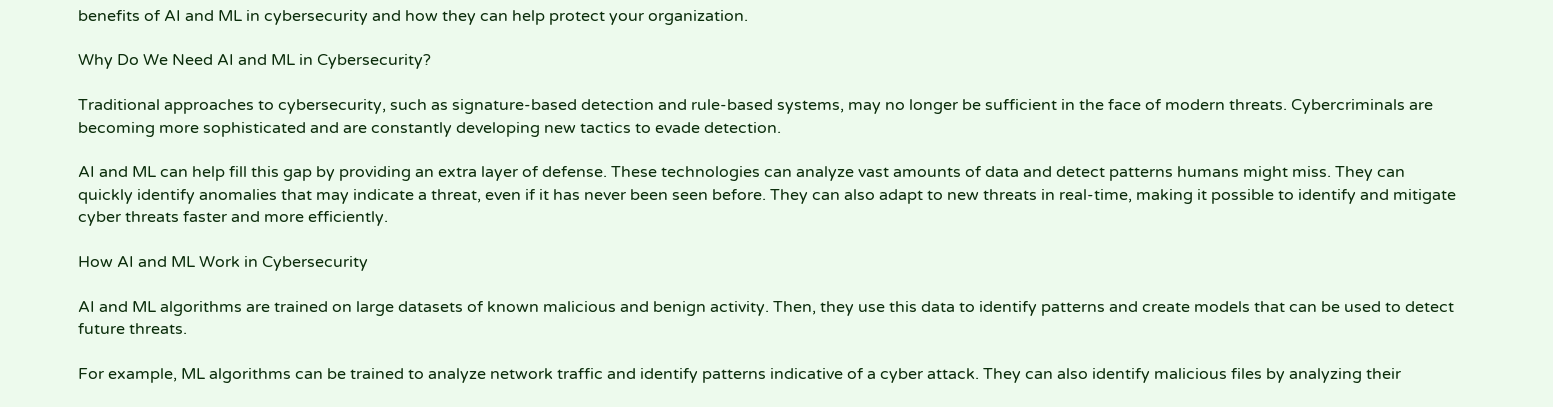benefits of AI and ML in cybersecurity and how they can help protect your organization.

Why Do We Need AI and ML in Cybersecurity?

Traditional approaches to cybersecurity, such as signature-based detection and rule-based systems, may no longer be sufficient in the face of modern threats. Cybercriminals are becoming more sophisticated and are constantly developing new tactics to evade detection.

AI and ML can help fill this gap by providing an extra layer of defense. These technologies can analyze vast amounts of data and detect patterns humans might miss. They can quickly identify anomalies that may indicate a threat, even if it has never been seen before. They can also adapt to new threats in real-time, making it possible to identify and mitigate cyber threats faster and more efficiently.

How AI and ML Work in Cybersecurity

AI and ML algorithms are trained on large datasets of known malicious and benign activity. Then, they use this data to identify patterns and create models that can be used to detect future threats.

For example, ML algorithms can be trained to analyze network traffic and identify patterns indicative of a cyber attack. They can also identify malicious files by analyzing their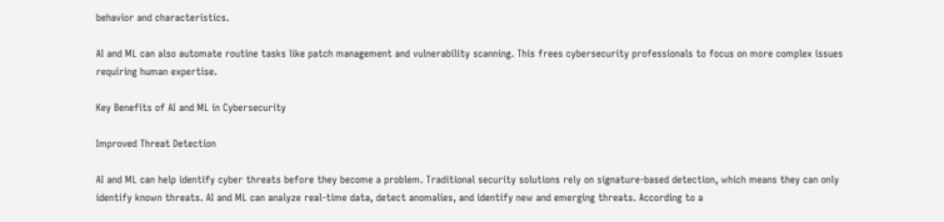behavior and characteristics.

AI and ML can also automate routine tasks like patch management and vulnerability scanning. This frees cybersecurity professionals to focus on more complex issues requiring human expertise.

Key Benefits of AI and ML in Cybersecurity

Improved Threat Detection

AI and ML can help identify cyber threats before they become a problem. Traditional security solutions rely on signature-based detection, which means they can only identify known threats. AI and ML can analyze real-time data, detect anomalies, and identify new and emerging threats. According to a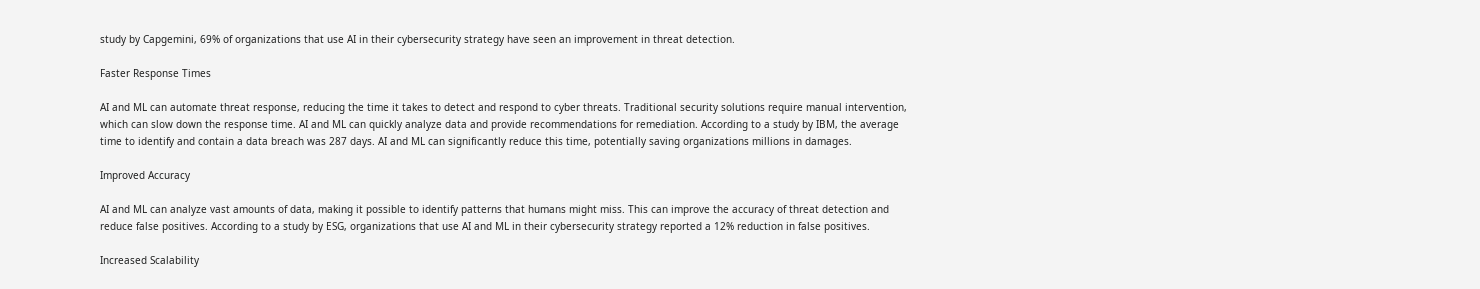study by Capgemini, 69% of organizations that use AI in their cybersecurity strategy have seen an improvement in threat detection.

Faster Response Times

AI and ML can automate threat response, reducing the time it takes to detect and respond to cyber threats. Traditional security solutions require manual intervention, which can slow down the response time. AI and ML can quickly analyze data and provide recommendations for remediation. According to a study by IBM, the average time to identify and contain a data breach was 287 days. AI and ML can significantly reduce this time, potentially saving organizations millions in damages.

Improved Accuracy

AI and ML can analyze vast amounts of data, making it possible to identify patterns that humans might miss. This can improve the accuracy of threat detection and reduce false positives. According to a study by ESG, organizations that use AI and ML in their cybersecurity strategy reported a 12% reduction in false positives.

Increased Scalability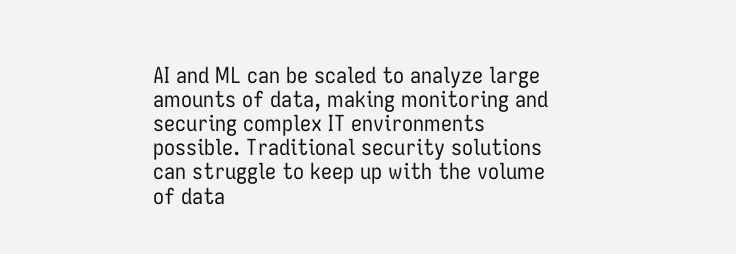AI and ML can be scaled to analyze large amounts of data, making monitoring and securing complex IT environments possible. Traditional security solutions can struggle to keep up with the volume of data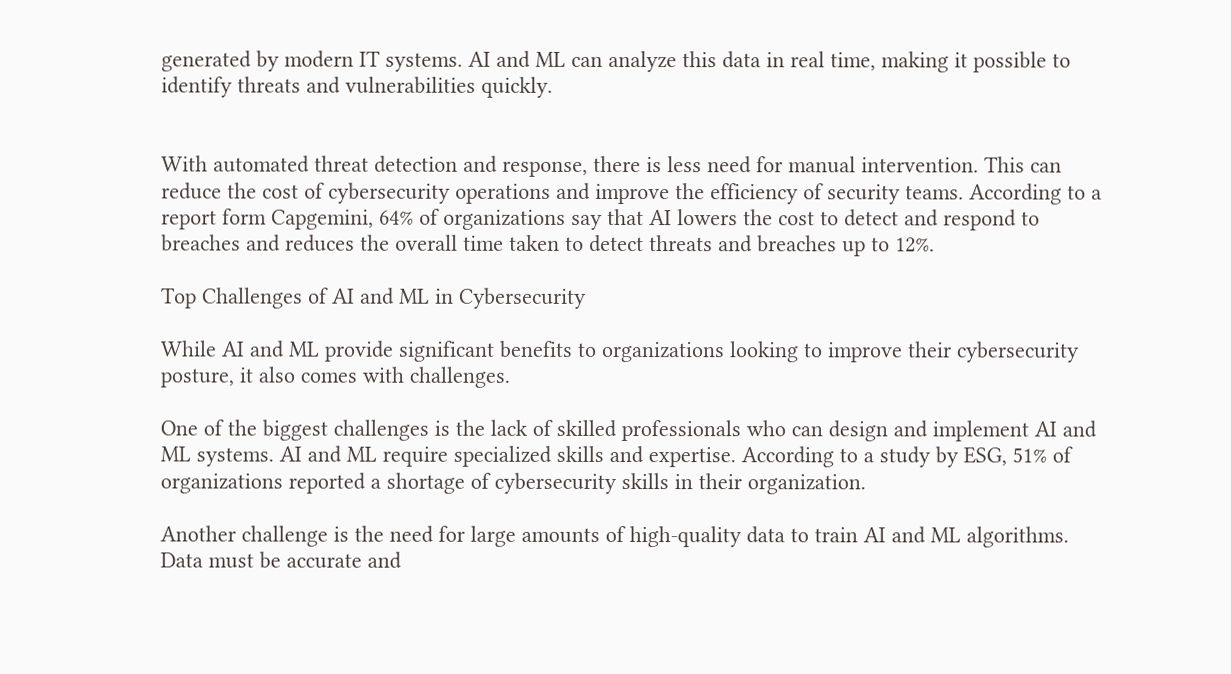generated by modern IT systems. AI and ML can analyze this data in real time, making it possible to identify threats and vulnerabilities quickly.


With automated threat detection and response, there is less need for manual intervention. This can reduce the cost of cybersecurity operations and improve the efficiency of security teams. According to a report form Capgemini, 64% of organizations say that AI lowers the cost to detect and respond to breaches and reduces the overall time taken to detect threats and breaches up to 12%.

Top Challenges of AI and ML in Cybersecurity

While AI and ML provide significant benefits to organizations looking to improve their cybersecurity posture, it also comes with challenges.

One of the biggest challenges is the lack of skilled professionals who can design and implement AI and ML systems. AI and ML require specialized skills and expertise. According to a study by ESG, 51% of organizations reported a shortage of cybersecurity skills in their organization.

Another challenge is the need for large amounts of high-quality data to train AI and ML algorithms. Data must be accurate and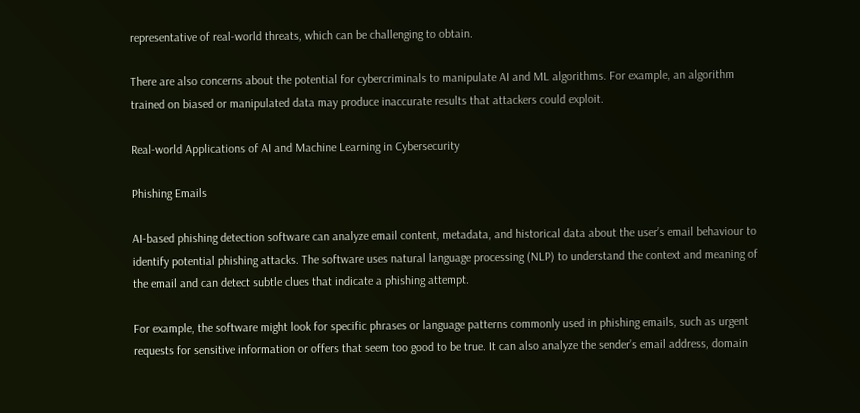representative of real-world threats, which can be challenging to obtain.

There are also concerns about the potential for cybercriminals to manipulate AI and ML algorithms. For example, an algorithm trained on biased or manipulated data may produce inaccurate results that attackers could exploit.

Real-world Applications of AI and Machine Learning in Cybersecurity

Phishing Emails

AI-based phishing detection software can analyze email content, metadata, and historical data about the user’s email behaviour to identify potential phishing attacks. The software uses natural language processing (NLP) to understand the context and meaning of the email and can detect subtle clues that indicate a phishing attempt.

For example, the software might look for specific phrases or language patterns commonly used in phishing emails, such as urgent requests for sensitive information or offers that seem too good to be true. It can also analyze the sender’s email address, domain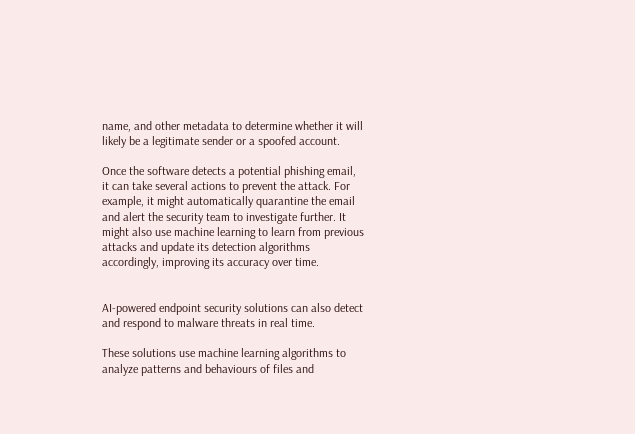name, and other metadata to determine whether it will likely be a legitimate sender or a spoofed account.

Once the software detects a potential phishing email, it can take several actions to prevent the attack. For example, it might automatically quarantine the email and alert the security team to investigate further. It might also use machine learning to learn from previous attacks and update its detection algorithms accordingly, improving its accuracy over time.


AI-powered endpoint security solutions can also detect and respond to malware threats in real time.

These solutions use machine learning algorithms to analyze patterns and behaviours of files and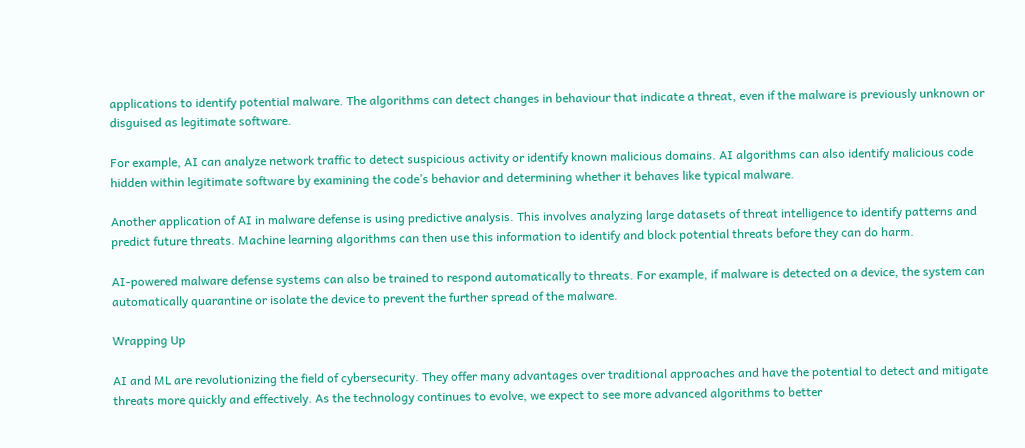applications to identify potential malware. The algorithms can detect changes in behaviour that indicate a threat, even if the malware is previously unknown or disguised as legitimate software.

For example, AI can analyze network traffic to detect suspicious activity or identify known malicious domains. AI algorithms can also identify malicious code hidden within legitimate software by examining the code’s behavior and determining whether it behaves like typical malware.

Another application of AI in malware defense is using predictive analysis. This involves analyzing large datasets of threat intelligence to identify patterns and predict future threats. Machine learning algorithms can then use this information to identify and block potential threats before they can do harm.

AI-powered malware defense systems can also be trained to respond automatically to threats. For example, if malware is detected on a device, the system can automatically quarantine or isolate the device to prevent the further spread of the malware.

Wrapping Up

AI and ML are revolutionizing the field of cybersecurity. They offer many advantages over traditional approaches and have the potential to detect and mitigate threats more quickly and effectively. As the technology continues to evolve, we expect to see more advanced algorithms to better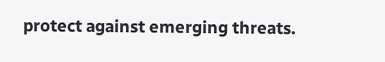protect against emerging threats.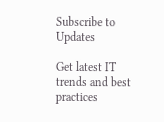Subscribe to Updates

Get latest IT trends and best practices